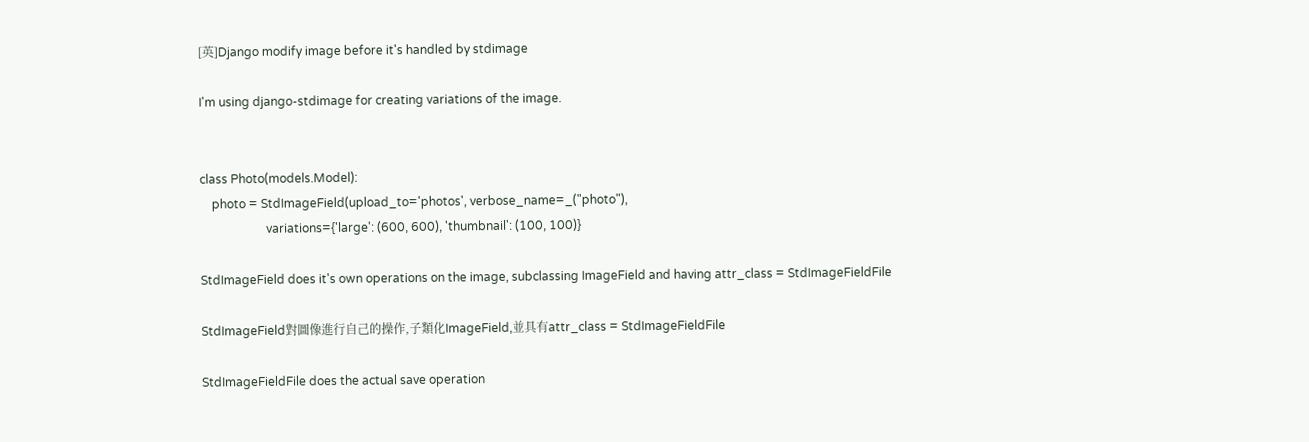[英]Django modify image before it's handled by stdimage

I'm using django-stdimage for creating variations of the image.


class Photo(models.Model):
    photo = StdImageField(upload_to='photos', verbose_name=_("photo"),
                      variations={'large': (600, 600), 'thumbnail': (100, 100)}

StdImageField does it's own operations on the image, subclassing ImageField and having attr_class = StdImageFieldFile

StdImageField對圖像進行自己的操作,子類化ImageField,並具有attr_class = StdImageFieldFile

StdImageFieldFile does the actual save operation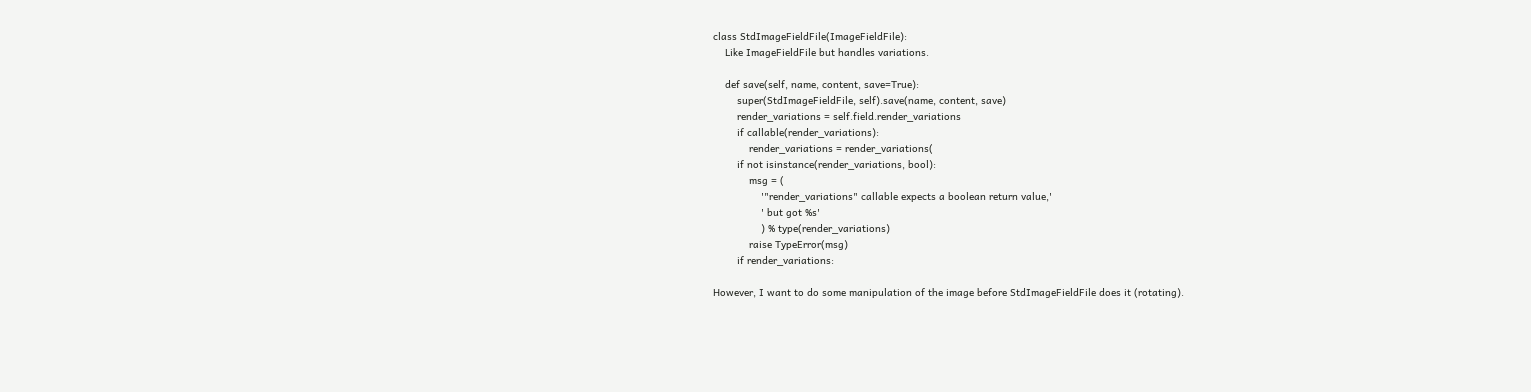class StdImageFieldFile(ImageFieldFile):
    Like ImageFieldFile but handles variations.

    def save(self, name, content, save=True):
        super(StdImageFieldFile, self).save(name, content, save)
        render_variations = self.field.render_variations
        if callable(render_variations):
            render_variations = render_variations(
        if not isinstance(render_variations, bool):
            msg = (
                '"render_variations" callable expects a boolean return value,'
                ' but got %s'
                ) % type(render_variations)
            raise TypeError(msg)
        if render_variations:

However, I want to do some manipulation of the image before StdImageFieldFile does it (rotating).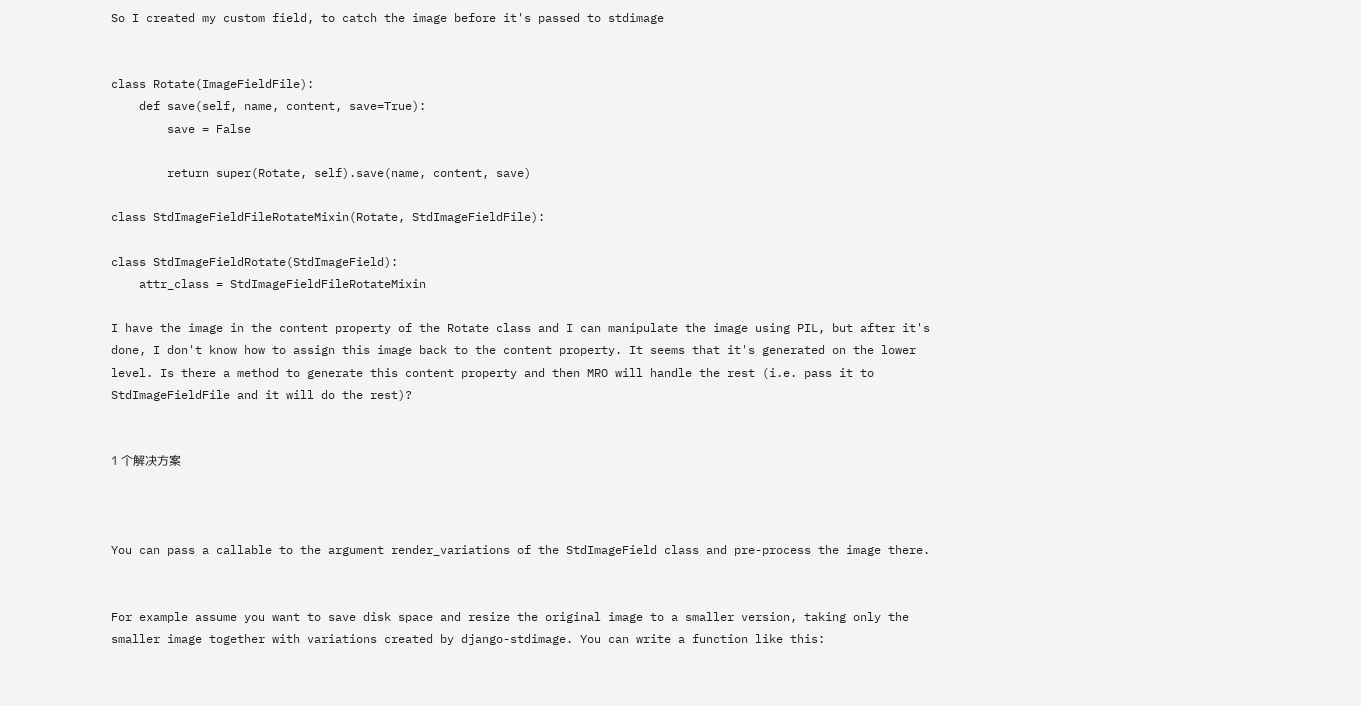So I created my custom field, to catch the image before it's passed to stdimage


class Rotate(ImageFieldFile):
    def save(self, name, content, save=True):
        save = False

        return super(Rotate, self).save(name, content, save)

class StdImageFieldFileRotateMixin(Rotate, StdImageFieldFile):

class StdImageFieldRotate(StdImageField):
    attr_class = StdImageFieldFileRotateMixin

I have the image in the content property of the Rotate class and I can manipulate the image using PIL, but after it's done, I don't know how to assign this image back to the content property. It seems that it's generated on the lower level. Is there a method to generate this content property and then MRO will handle the rest (i.e. pass it to StdImageFieldFile and it will do the rest)?


1 个解决方案



You can pass a callable to the argument render_variations of the StdImageField class and pre-process the image there.


For example assume you want to save disk space and resize the original image to a smaller version, taking only the smaller image together with variations created by django-stdimage. You can write a function like this: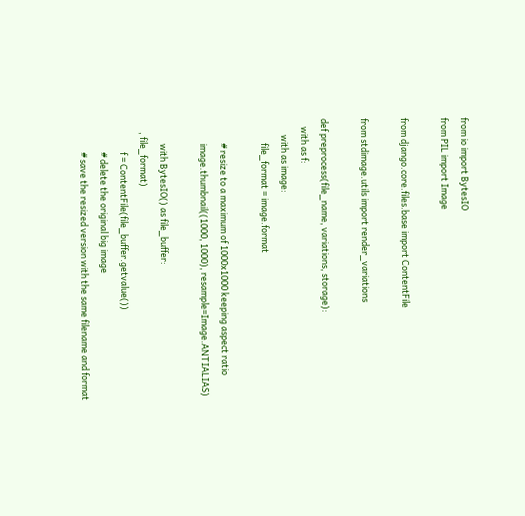from io import BytesIO
from PIL import Image

from django.core.files.base import ContentFile

from stdimage.utils import render_variations

def preprocess(file_name, variations, storage):
    with as f:
        with as image:
            file_format = image.format

            # resize to a maximum of 1000x1000 keeping aspect ratio
            image.thumbnail((1000, 1000), resample=Image.ANTIALIAS)

            with BytesIO() as file_buffer:
      , file_format)
                f = ContentFile(file_buffer.getvalue())
                # delete the original big image
                # save the resized version with the same filename and format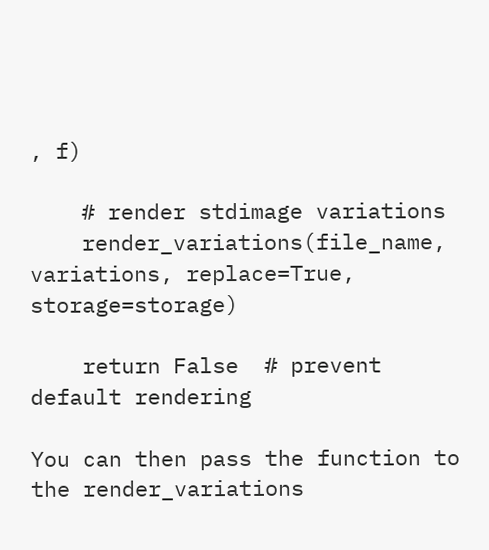, f)

    # render stdimage variations
    render_variations(file_name, variations, replace=True, storage=storage)

    return False  # prevent default rendering

You can then pass the function to the render_variations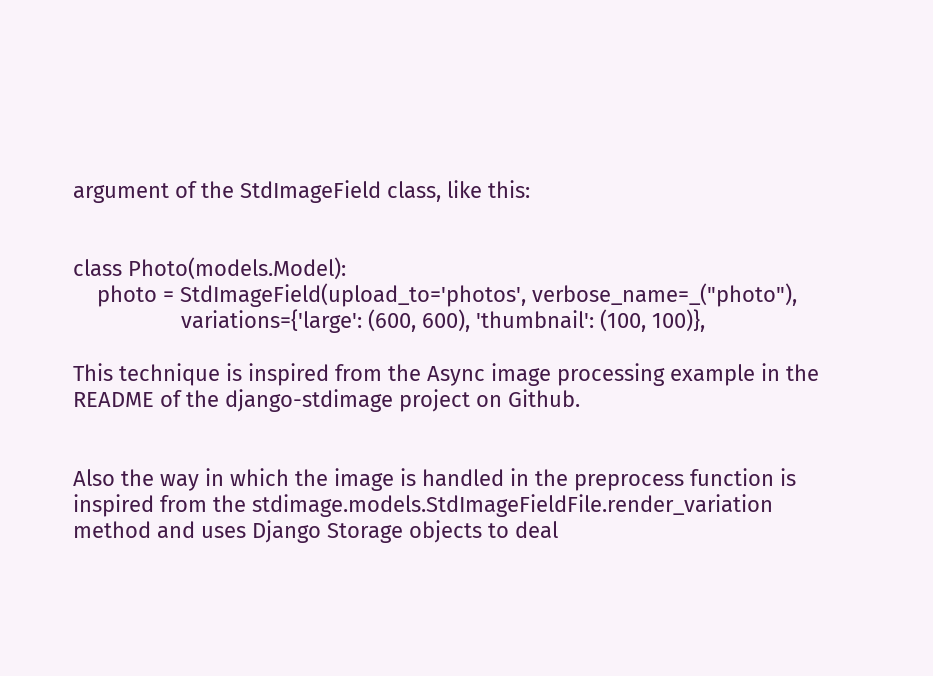argument of the StdImageField class, like this:


class Photo(models.Model):
    photo = StdImageField(upload_to='photos', verbose_name=_("photo"),
                  variations={'large': (600, 600), 'thumbnail': (100, 100)},

This technique is inspired from the Async image processing example in the README of the django-stdimage project on Github.


Also the way in which the image is handled in the preprocess function is inspired from the stdimage.models.StdImageFieldFile.render_variation method and uses Django Storage objects to deal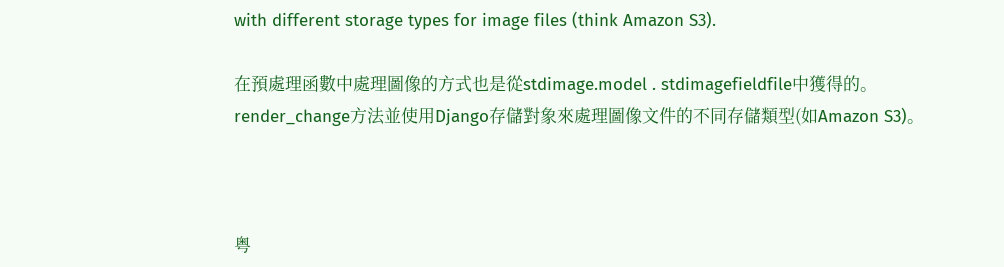with different storage types for image files (think Amazon S3).

在預處理函數中處理圖像的方式也是從stdimage.model . stdimagefieldfile中獲得的。render_change方法並使用Django存儲對象來處理圖像文件的不同存儲類型(如Amazon S3)。



粤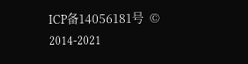ICP备14056181号  © 2014-2021